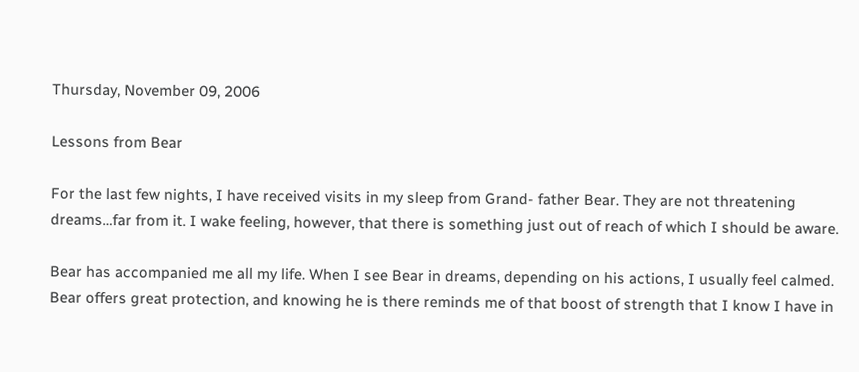Thursday, November 09, 2006

Lessons from Bear

For the last few nights, I have received visits in my sleep from Grand- father Bear. They are not threatening dreams…far from it. I wake feeling, however, that there is something just out of reach of which I should be aware.

Bear has accompanied me all my life. When I see Bear in dreams, depending on his actions, I usually feel calmed. Bear offers great protection, and knowing he is there reminds me of that boost of strength that I know I have in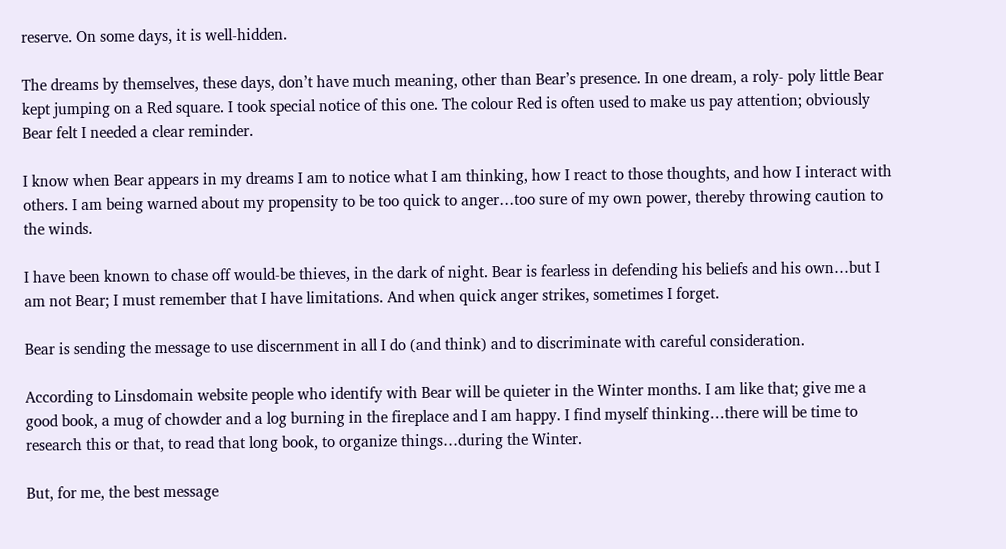reserve. On some days, it is well-hidden.

The dreams by themselves, these days, don’t have much meaning, other than Bear’s presence. In one dream, a roly- poly little Bear kept jumping on a Red square. I took special notice of this one. The colour Red is often used to make us pay attention; obviously Bear felt I needed a clear reminder.

I know when Bear appears in my dreams I am to notice what I am thinking, how I react to those thoughts, and how I interact with others. I am being warned about my propensity to be too quick to anger…too sure of my own power, thereby throwing caution to the winds.

I have been known to chase off would-be thieves, in the dark of night. Bear is fearless in defending his beliefs and his own…but I am not Bear; I must remember that I have limitations. And when quick anger strikes, sometimes I forget.

Bear is sending the message to use discernment in all I do (and think) and to discriminate with careful consideration.

According to Linsdomain website people who identify with Bear will be quieter in the Winter months. I am like that; give me a good book, a mug of chowder and a log burning in the fireplace and I am happy. I find myself thinking…there will be time to research this or that, to read that long book, to organize things…during the Winter.

But, for me, the best message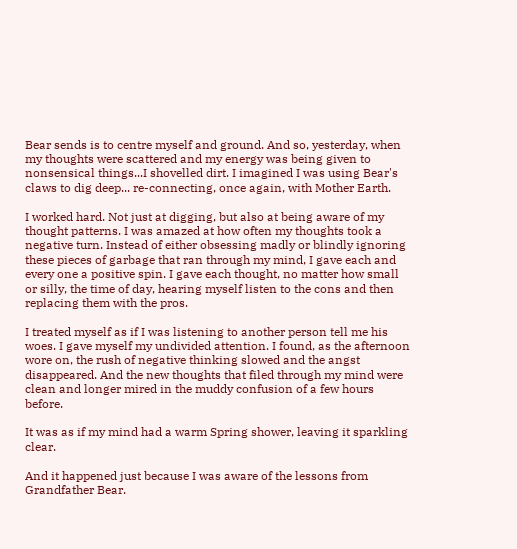Bear sends is to centre myself and ground. And so, yesterday, when my thoughts were scattered and my energy was being given to nonsensical things...I shovelled dirt. I imagined I was using Bear's claws to dig deep... re-connecting, once again, with Mother Earth.

I worked hard. Not just at digging, but also at being aware of my thought patterns. I was amazed at how often my thoughts took a negative turn. Instead of either obsessing madly or blindly ignoring these pieces of garbage that ran through my mind, I gave each and every one a positive spin. I gave each thought, no matter how small or silly, the time of day, hearing myself listen to the cons and then replacing them with the pros.

I treated myself as if I was listening to another person tell me his woes. I gave myself my undivided attention. I found, as the afternoon wore on, the rush of negative thinking slowed and the angst disappeared. And the new thoughts that filed through my mind were clean and longer mired in the muddy confusion of a few hours before.

It was as if my mind had a warm Spring shower, leaving it sparkling clear.

And it happened just because I was aware of the lessons from Grandfather Bear.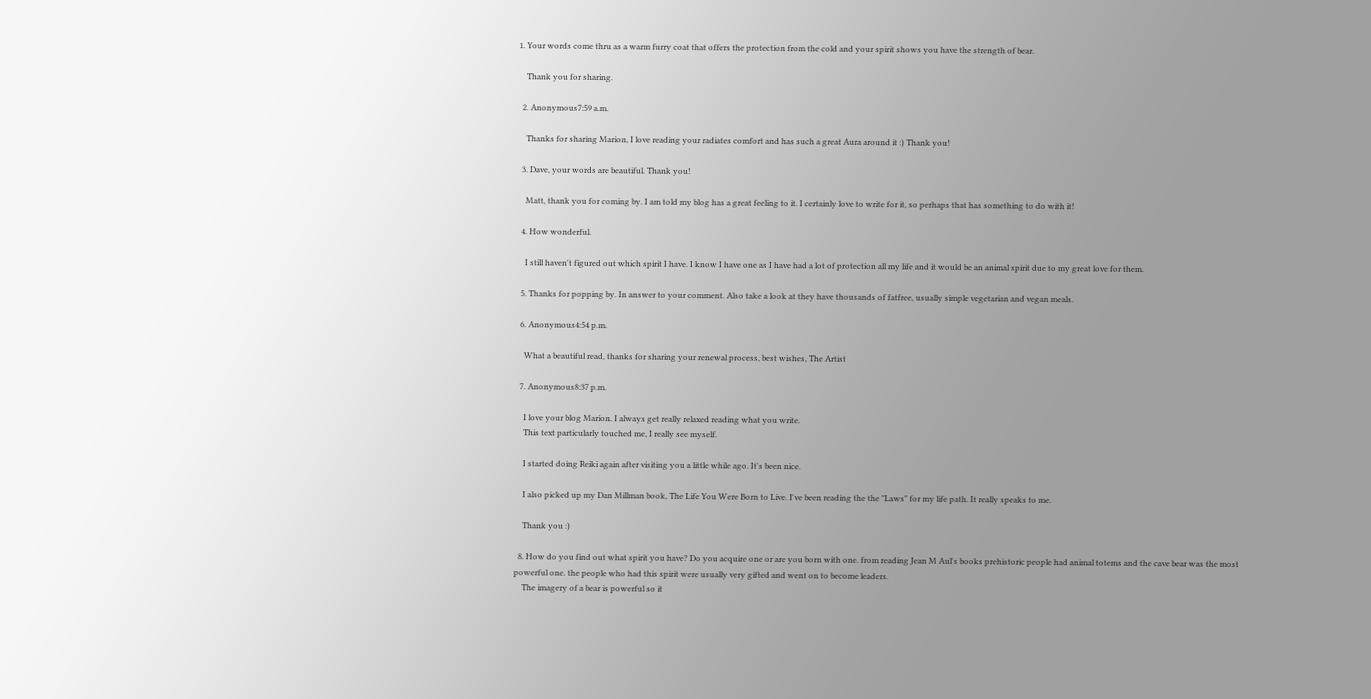1. Your words come thru as a warm furry coat that offers the protection from the cold and your spirit shows you have the strength of bear.

    Thank you for sharing.

  2. Anonymous7:59 a.m.

    Thanks for sharing Marion, I love reading your radiates comfort and has such a great Aura around it :) Thank you!

  3. Dave, your words are beautiful. Thank you!

    Matt, thank you for coming by. I am told my blog has a great feeling to it. I certainly love to write for it, so perhaps that has something to do with it!

  4. How wonderful.

    I still haven't figured out which spirit I have. I know I have one as I have had a lot of protection all my life and it would be an animal spirit due to my great love for them.

  5. Thanks for popping by. In answer to your comment. Also take a look at they have thousands of fatfree, usually simple vegetarian and vegan meals.

  6. Anonymous4:54 p.m.

    What a beautiful read, thanks for sharing your renewal process, best wishes, The Artist

  7. Anonymous8:37 p.m.

    I love your blog Marion. I always get really relaxed reading what you write.
    This text particularly touched me, I really see myself.

    I started doing Reiki again after visiting you a little while ago. It's been nice.

    I also picked up my Dan Millman book, The Life You Were Born to Live. I've been reading the the "Laws" for my life path. It really speaks to me.

    Thank you :)

  8. How do you find out what spirit you have? Do you acquire one or are you born with one. from reading Jean M Aul's books prehistoric people had animal totems and the cave bear was the most powerful one. the people who had this spirit were usually very gifted and went on to become leaders.
    The imagery of a bear is powerful so it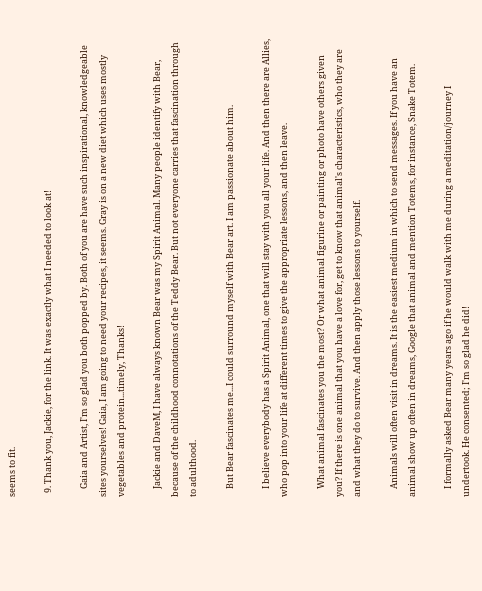seems to fit.

  9. Thank you, Jackie, for the link. It was exactly what I needed to look at!

    Gaia and Artist, I'm so glad you both popped by. Both of you are have such inspirational, knowledgeable sites yourselves! Gaia, I am going to need your recipes, it seems. Gray is on a new diet which uses mostly vegetables and protein...timely, Thanks!

    Jackie and DaveM, I have always known Bear was my Spirit Animal. Many people identify with Bear, because of the childhood connotations of the Teddy Bear. But not everyone carries that fascination through to adulthood.

    But Bear fascinates me...I could surround myself with Bear art. I am passionate about him.

    I believe everybody has a Spirit Animal, one that will stay with you all your life. And then there are Allies, who pop into your life at different times to give the appropriate lessons, and then leave.

    What animal fascinates you the most? Or what animal figurine or painting or photo have others given you? If there is one animal that you have a love for, get to know that animal's characteristics, who they are and what they do to survive. And then apply those lessons to yourself.

    Animals will often visit in dreams. It is the easiest medium in which to send messages. If you have an animal show up often in dreams, Google that animal and mention Totems, for instance, Snake Totem.

    I formally asked Bear many years ago if he would walk with me during a meditation/journey I undertook. He consented; I'm so glad he did!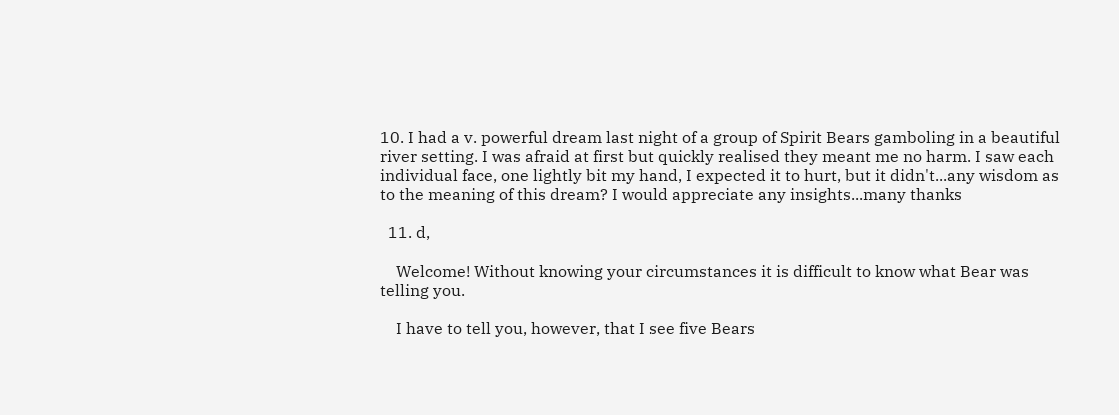10. I had a v. powerful dream last night of a group of Spirit Bears gamboling in a beautiful river setting. I was afraid at first but quickly realised they meant me no harm. I saw each individual face, one lightly bit my hand, I expected it to hurt, but it didn't...any wisdom as to the meaning of this dream? I would appreciate any insights...many thanks

  11. d,

    Welcome! Without knowing your circumstances it is difficult to know what Bear was telling you.

    I have to tell you, however, that I see five Bears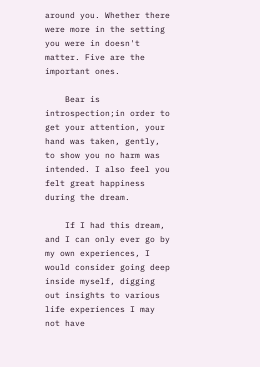around you. Whether there were more in the setting you were in doesn't matter. Five are the important ones.

    Bear is introspection;in order to get your attention, your hand was taken, gently, to show you no harm was intended. I also feel you felt great happiness during the dream.

    If I had this dream, and I can only ever go by my own experiences, I would consider going deep inside myself, digging out insights to various life experiences I may not have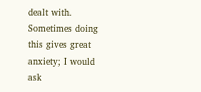dealt with. Sometimes doing this gives great anxiety; I would ask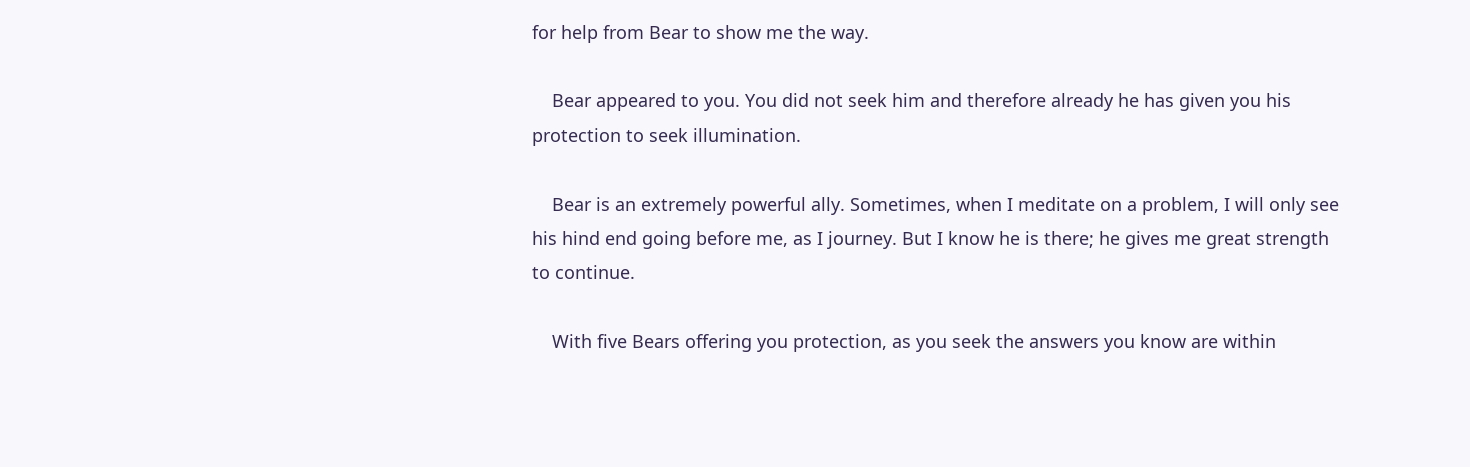for help from Bear to show me the way.

    Bear appeared to you. You did not seek him and therefore already he has given you his protection to seek illumination.

    Bear is an extremely powerful ally. Sometimes, when I meditate on a problem, I will only see his hind end going before me, as I journey. But I know he is there; he gives me great strength to continue.

    With five Bears offering you protection, as you seek the answers you know are within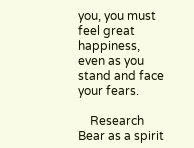you, you must feel great happiness, even as you stand and face your fears.

    Research Bear as a spirit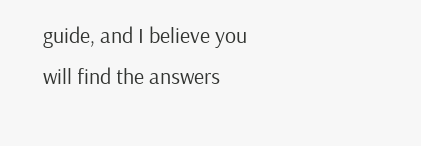guide, and I believe you will find the answers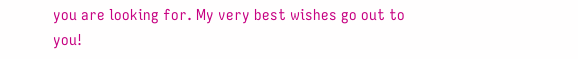you are looking for. My very best wishes go out to you!